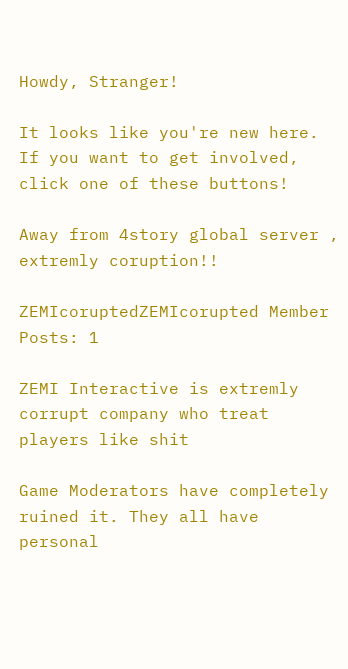Howdy, Stranger!

It looks like you're new here. If you want to get involved, click one of these buttons!

Away from 4story global server , extremly coruption!!

ZEMIcoruptedZEMIcorupted Member Posts: 1

ZEMI Interactive is extremly corrupt company who treat players like shit

Game Moderators have completely ruined it. They all have personal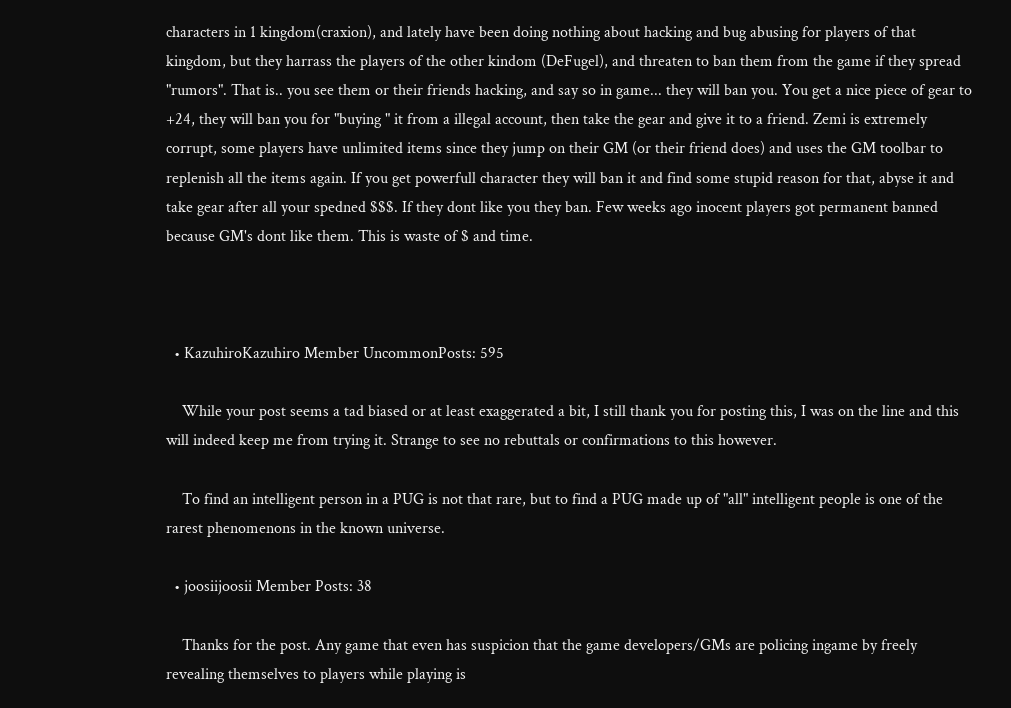characters in 1 kingdom(craxion), and lately have been doing nothing about hacking and bug abusing for players of that kingdom, but they harrass the players of the other kindom (DeFugel), and threaten to ban them from the game if they spread "rumors". That is.. you see them or their friends hacking, and say so in game... they will ban you. You get a nice piece of gear to +24, they will ban you for "buying " it from a illegal account, then take the gear and give it to a friend. Zemi is extremely corrupt, some players have unlimited items since they jump on their GM (or their friend does) and uses the GM toolbar to replenish all the items again. If you get powerfull character they will ban it and find some stupid reason for that, abyse it and take gear after all your spedned $$$. If they dont like you they ban. Few weeks ago inocent players got permanent banned because GM's dont like them. This is waste of $ and time.



  • KazuhiroKazuhiro Member UncommonPosts: 595

    While your post seems a tad biased or at least exaggerated a bit, I still thank you for posting this, I was on the line and this will indeed keep me from trying it. Strange to see no rebuttals or confirmations to this however.

    To find an intelligent person in a PUG is not that rare, but to find a PUG made up of "all" intelligent people is one of the rarest phenomenons in the known universe.

  • joosiijoosii Member Posts: 38

    Thanks for the post. Any game that even has suspicion that the game developers/GMs are policing ingame by freely revealing themselves to players while playing is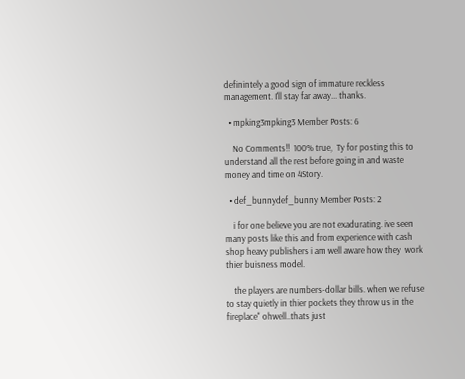definintely a good sign of immature reckless management. I'll stay far away... thanks.

  • mpking3mpking3 Member Posts: 6

    No Comments!!  100% true,  Ty for posting this to understand all the rest before going in and waste money and time on 4Story.

  • def_bunnydef_bunny Member Posts: 2

    i for one believe you are not exadurating. ive seen many posts like this and from experience with cash shop heavy publishers i am well aware how they  work thier buisness model.

    the players are numbers-dollar bills. when we refuse to stay quietly in thier pockets they throw us in the fireplace" ohwell..thats just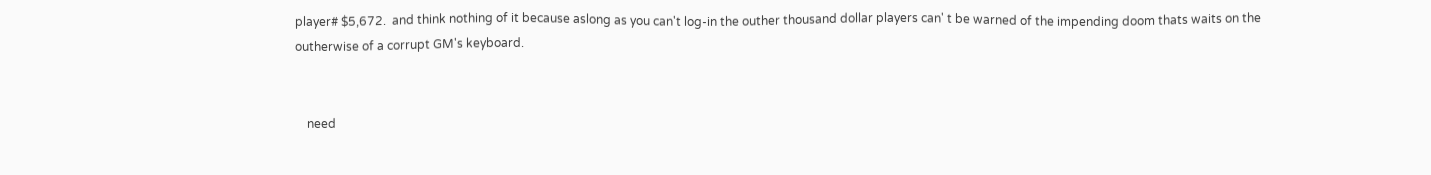player# $5,672.  and think nothing of it because aslong as you can't log-in the outher thousand dollar players can' t be warned of the impending doom thats waits on the outherwise of a corrupt GM's keyboard.


    need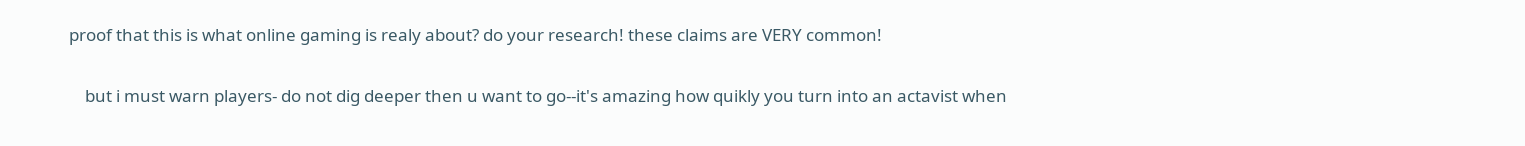proof that this is what online gaming is realy about? do your research! these claims are VERY common!

    but i must warn players- do not dig deeper then u want to go--it's amazing how quikly you turn into an actavist when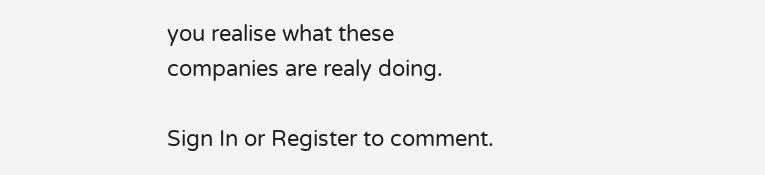you realise what these companies are realy doing.

Sign In or Register to comment.